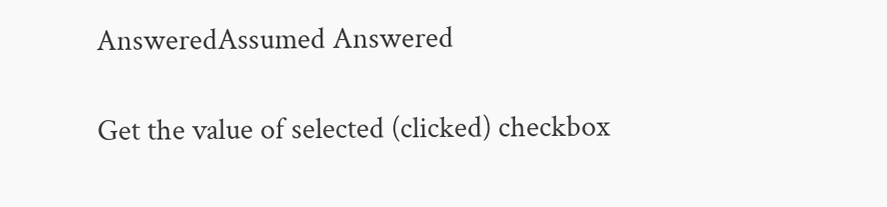AnsweredAssumed Answered

Get the value of selected (clicked) checkbox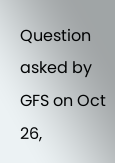Question asked by GFS on Oct 26,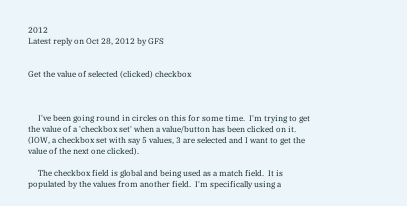2012
Latest reply on Oct 28, 2012 by GFS


Get the value of selected (clicked) checkbox



     I've been going round in circles on this for some time.  I'm trying to get the value of a 'checkbox set' when a value/button has been clicked on it.  (IOW, a checkbox set with say 5 values, 3 are selected and I want to get the value of the next one clicked).

     The checkbox field is global and being used as a match field.  It is populated by the values from another field.  I'm specifically using a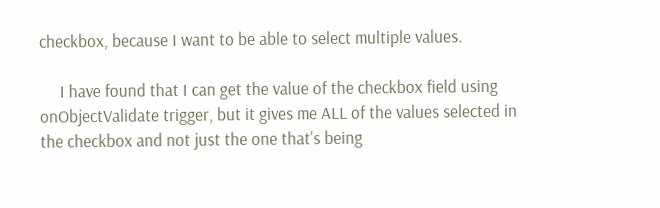checkbox, because I want to be able to select multiple values.

     I have found that I can get the value of the checkbox field using onObjectValidate trigger, but it gives me ALL of the values selected in the checkbox and not just the one that's being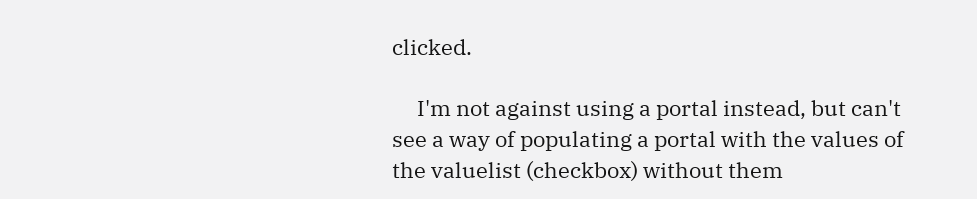clicked.

     I'm not against using a portal instead, but can't see a way of populating a portal with the values of the valuelist (checkbox) without them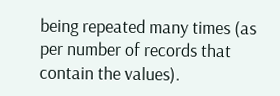being repeated many times (as per number of records that contain the values).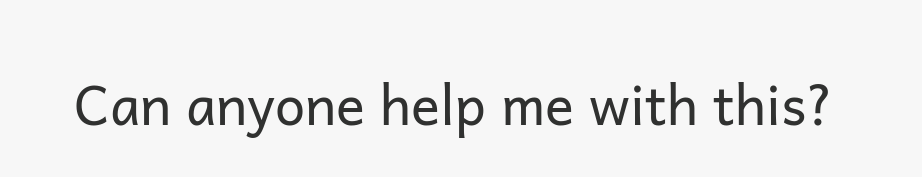Can anyone help me with this?